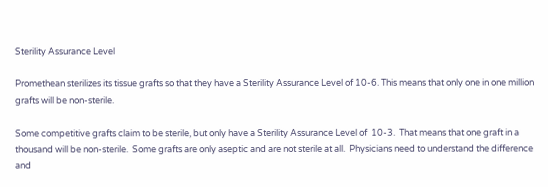Sterility Assurance Level

Promethean sterilizes its tissue grafts so that they have a Sterility Assurance Level of 10-6. This means that only one in one million grafts will be non-sterile.

Some competitive grafts claim to be sterile, but only have a Sterility Assurance Level of  10-3.  That means that one graft in a thousand will be non-sterile.  Some grafts are only aseptic and are not sterile at all.  Physicians need to understand the difference and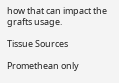how that can impact the grafts usage.

Tissue Sources

Promethean only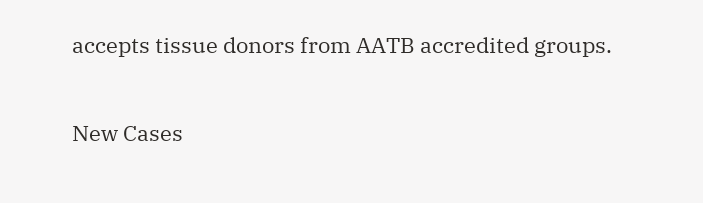accepts tissue donors from AATB accredited groups.

New Cases